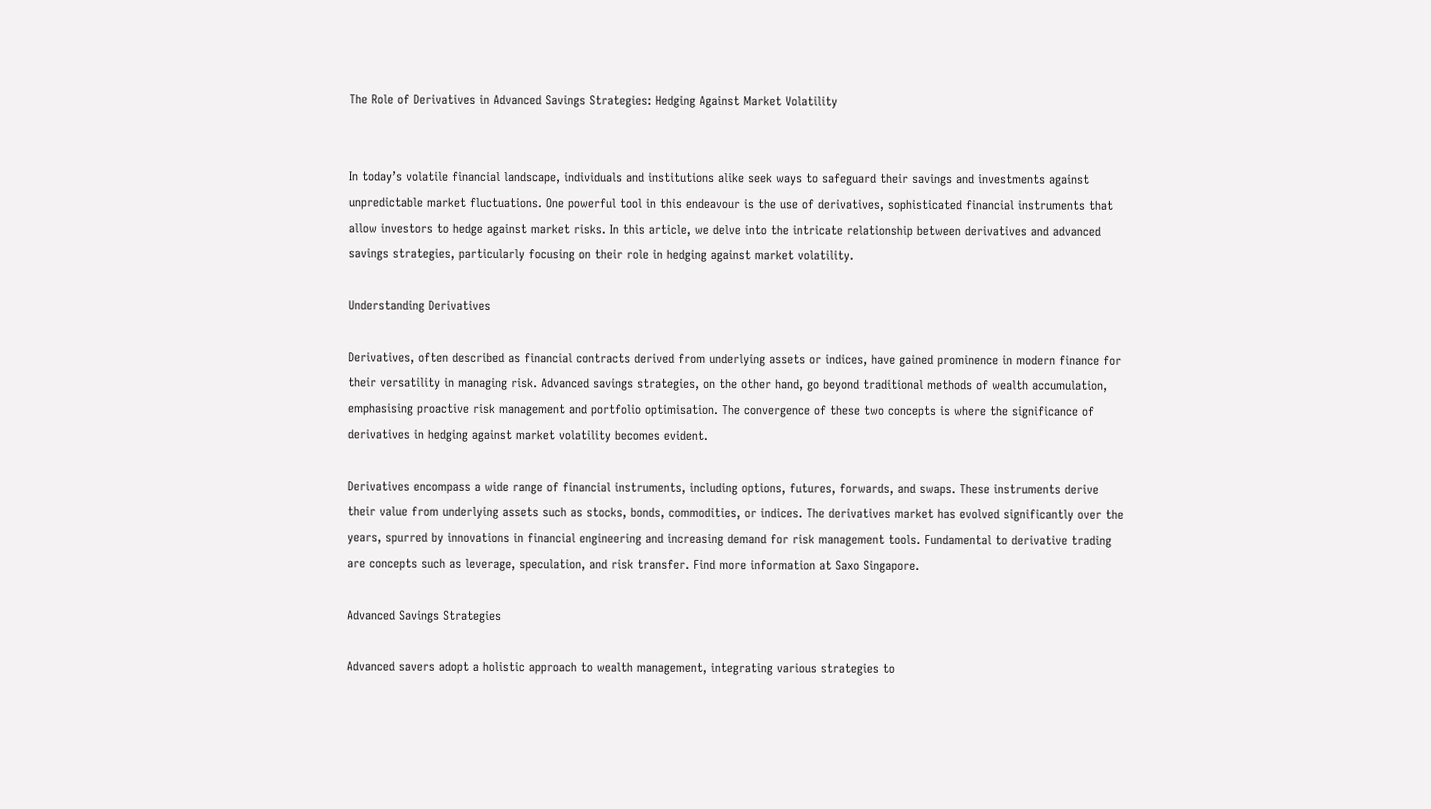The Role of Derivatives in Advanced Savings Strategies: Hedging Against Market Volatility


In today’s volatile financial landscape, individuals and institutions alike seek ways to safeguard their savings and investments against unpredictable market fluctuations. One powerful tool in this endeavour is the use of derivatives, sophisticated financial instruments that allow investors to hedge against market risks. In this article, we delve into the intricate relationship between derivatives and advanced savings strategies, particularly focusing on their role in hedging against market volatility.

Understanding Derivatives

Derivatives, often described as financial contracts derived from underlying assets or indices, have gained prominence in modern finance for their versatility in managing risk. Advanced savings strategies, on the other hand, go beyond traditional methods of wealth accumulation, emphasising proactive risk management and portfolio optimisation. The convergence of these two concepts is where the significance of derivatives in hedging against market volatility becomes evident.

Derivatives encompass a wide range of financial instruments, including options, futures, forwards, and swaps. These instruments derive their value from underlying assets such as stocks, bonds, commodities, or indices. The derivatives market has evolved significantly over the years, spurred by innovations in financial engineering and increasing demand for risk management tools. Fundamental to derivative trading are concepts such as leverage, speculation, and risk transfer. Find more information at Saxo Singapore.

Advanced Savings Strategies

Advanced savers adopt a holistic approach to wealth management, integrating various strategies to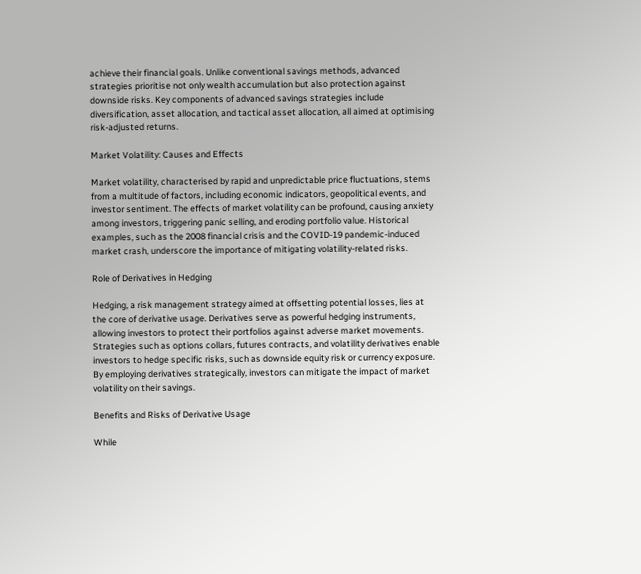achieve their financial goals. Unlike conventional savings methods, advanced strategies prioritise not only wealth accumulation but also protection against downside risks. Key components of advanced savings strategies include diversification, asset allocation, and tactical asset allocation, all aimed at optimising risk-adjusted returns.

Market Volatility: Causes and Effects

Market volatility, characterised by rapid and unpredictable price fluctuations, stems from a multitude of factors, including economic indicators, geopolitical events, and investor sentiment. The effects of market volatility can be profound, causing anxiety among investors, triggering panic selling, and eroding portfolio value. Historical examples, such as the 2008 financial crisis and the COVID-19 pandemic-induced market crash, underscore the importance of mitigating volatility-related risks.

Role of Derivatives in Hedging

Hedging, a risk management strategy aimed at offsetting potential losses, lies at the core of derivative usage. Derivatives serve as powerful hedging instruments, allowing investors to protect their portfolios against adverse market movements. Strategies such as options collars, futures contracts, and volatility derivatives enable investors to hedge specific risks, such as downside equity risk or currency exposure. By employing derivatives strategically, investors can mitigate the impact of market volatility on their savings.

Benefits and Risks of Derivative Usage

While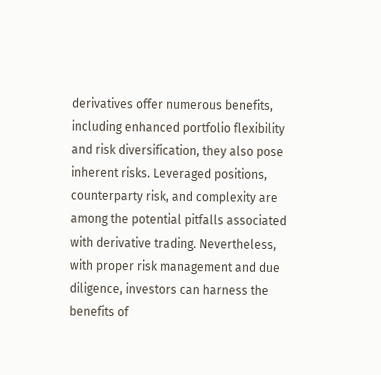derivatives offer numerous benefits, including enhanced portfolio flexibility and risk diversification, they also pose inherent risks. Leveraged positions, counterparty risk, and complexity are among the potential pitfalls associated with derivative trading. Nevertheless, with proper risk management and due diligence, investors can harness the benefits of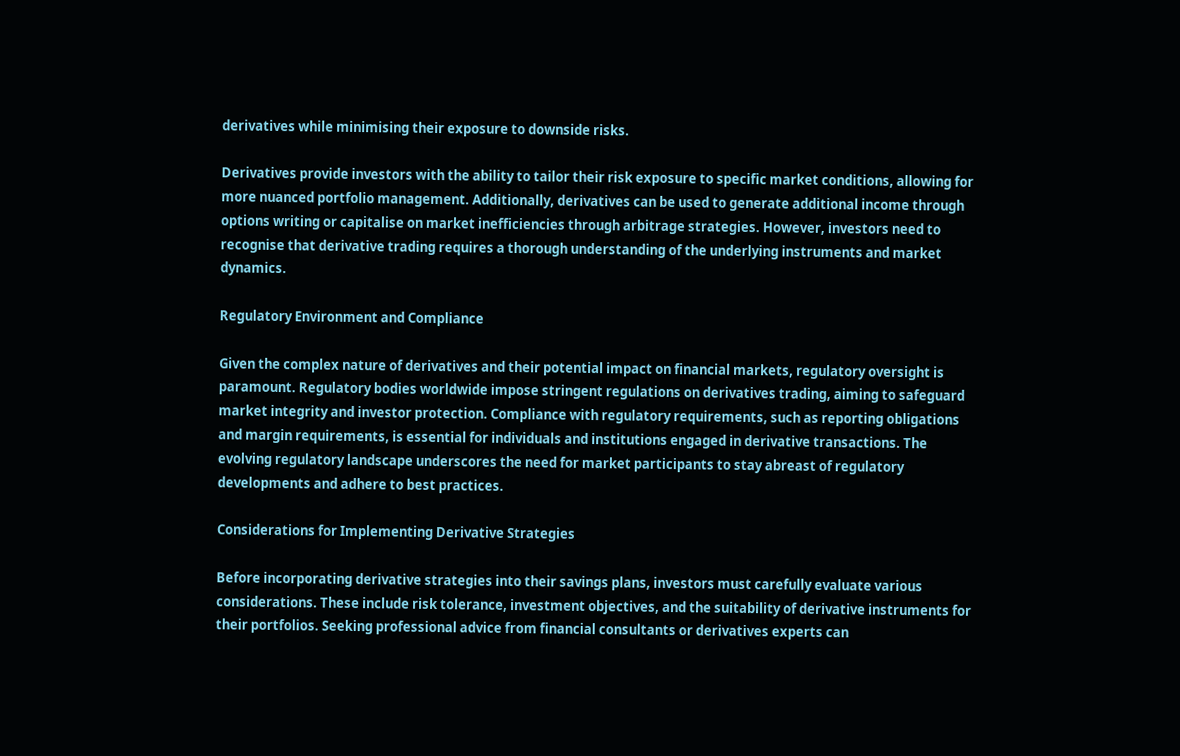derivatives while minimising their exposure to downside risks.

Derivatives provide investors with the ability to tailor their risk exposure to specific market conditions, allowing for more nuanced portfolio management. Additionally, derivatives can be used to generate additional income through options writing or capitalise on market inefficiencies through arbitrage strategies. However, investors need to recognise that derivative trading requires a thorough understanding of the underlying instruments and market dynamics.

Regulatory Environment and Compliance

Given the complex nature of derivatives and their potential impact on financial markets, regulatory oversight is paramount. Regulatory bodies worldwide impose stringent regulations on derivatives trading, aiming to safeguard market integrity and investor protection. Compliance with regulatory requirements, such as reporting obligations and margin requirements, is essential for individuals and institutions engaged in derivative transactions. The evolving regulatory landscape underscores the need for market participants to stay abreast of regulatory developments and adhere to best practices.

Considerations for Implementing Derivative Strategies

Before incorporating derivative strategies into their savings plans, investors must carefully evaluate various considerations. These include risk tolerance, investment objectives, and the suitability of derivative instruments for their portfolios. Seeking professional advice from financial consultants or derivatives experts can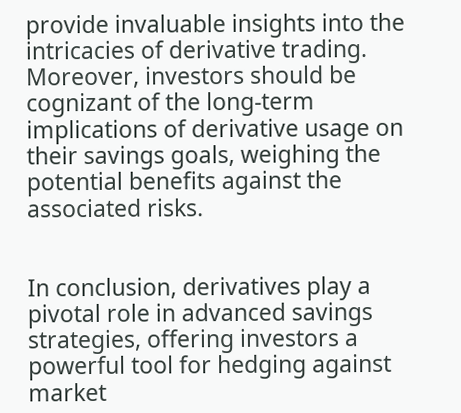provide invaluable insights into the intricacies of derivative trading. Moreover, investors should be cognizant of the long-term implications of derivative usage on their savings goals, weighing the potential benefits against the associated risks.


In conclusion, derivatives play a pivotal role in advanced savings strategies, offering investors a powerful tool for hedging against market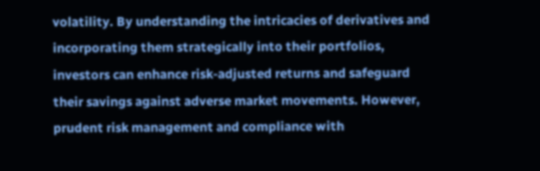volatility. By understanding the intricacies of derivatives and incorporating them strategically into their portfolios, investors can enhance risk-adjusted returns and safeguard their savings against adverse market movements. However, prudent risk management and compliance with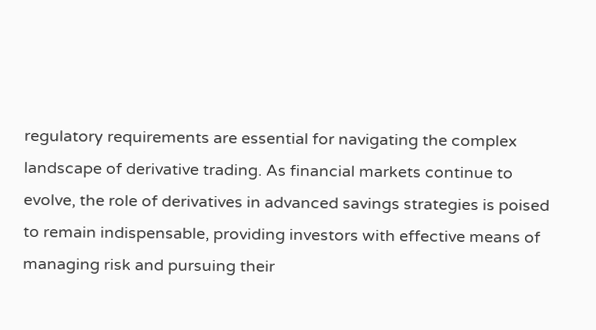regulatory requirements are essential for navigating the complex landscape of derivative trading. As financial markets continue to evolve, the role of derivatives in advanced savings strategies is poised to remain indispensable, providing investors with effective means of managing risk and pursuing their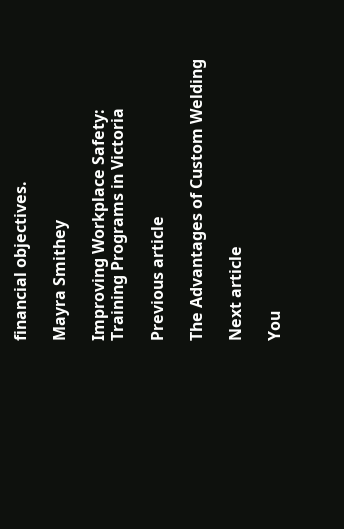financial objectives.

Mayra Smithey

Improving Workplace Safety: Training Programs in Victoria

Previous article

The Advantages of Custom Welding

Next article

You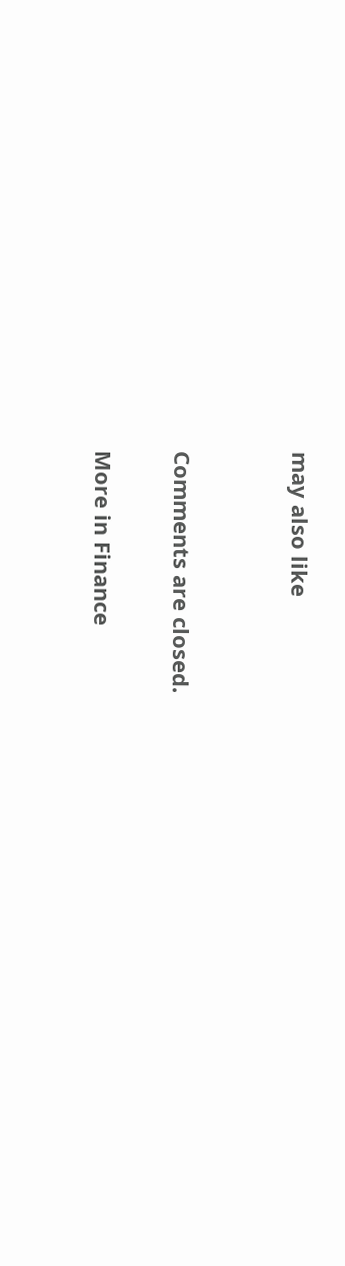may also like


Comments are closed.

More in Finance